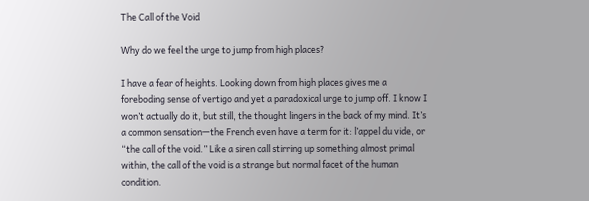The Call of the Void

Why do we feel the urge to jump from high places?

I have a fear of heights. Looking down from high places gives me a foreboding sense of vertigo and yet a paradoxical urge to jump off. I know I won’t actually do it, but still, the thought lingers in the back of my mind. It’s a common sensation—the French even have a term for it: l’appel du vide, or “the call of the void.” Like a siren call stirring up something almost primal within, the call of the void is a strange but normal facet of the human condition.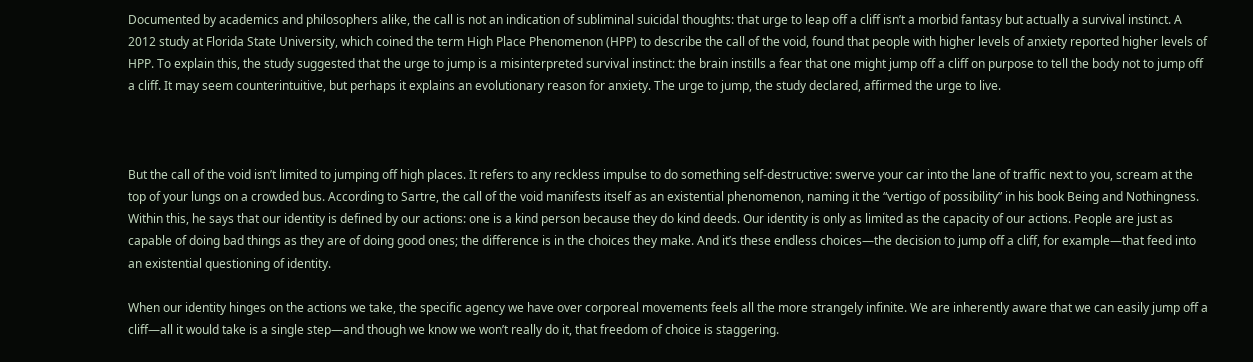Documented by academics and philosophers alike, the call is not an indication of subliminal suicidal thoughts: that urge to leap off a cliff isn’t a morbid fantasy but actually a survival instinct. A 2012 study at Florida State University, which coined the term High Place Phenomenon (HPP) to describe the call of the void, found that people with higher levels of anxiety reported higher levels of HPP. To explain this, the study suggested that the urge to jump is a misinterpreted survival instinct: the brain instills a fear that one might jump off a cliff on purpose to tell the body not to jump off a cliff. It may seem counterintuitive, but perhaps it explains an evolutionary reason for anxiety. The urge to jump, the study declared, affirmed the urge to live.



But the call of the void isn’t limited to jumping off high places. It refers to any reckless impulse to do something self-destructive: swerve your car into the lane of traffic next to you, scream at the top of your lungs on a crowded bus. According to Sartre, the call of the void manifests itself as an existential phenomenon, naming it the “vertigo of possibility” in his book Being and Nothingness. Within this, he says that our identity is defined by our actions: one is a kind person because they do kind deeds. Our identity is only as limited as the capacity of our actions. People are just as capable of doing bad things as they are of doing good ones; the difference is in the choices they make. And it’s these endless choices—the decision to jump off a cliff, for example—that feed into an existential questioning of identity.

When our identity hinges on the actions we take, the specific agency we have over corporeal movements feels all the more strangely infinite. We are inherently aware that we can easily jump off a cliff—all it would take is a single step—and though we know we won’t really do it, that freedom of choice is staggering.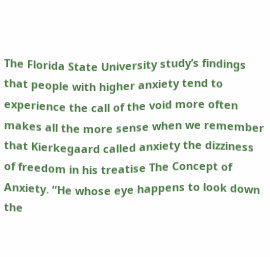The Florida State University study’s findings that people with higher anxiety tend to experience the call of the void more often makes all the more sense when we remember that Kierkegaard called anxiety the dizziness of freedom in his treatise The Concept of Anxiety. “He whose eye happens to look down the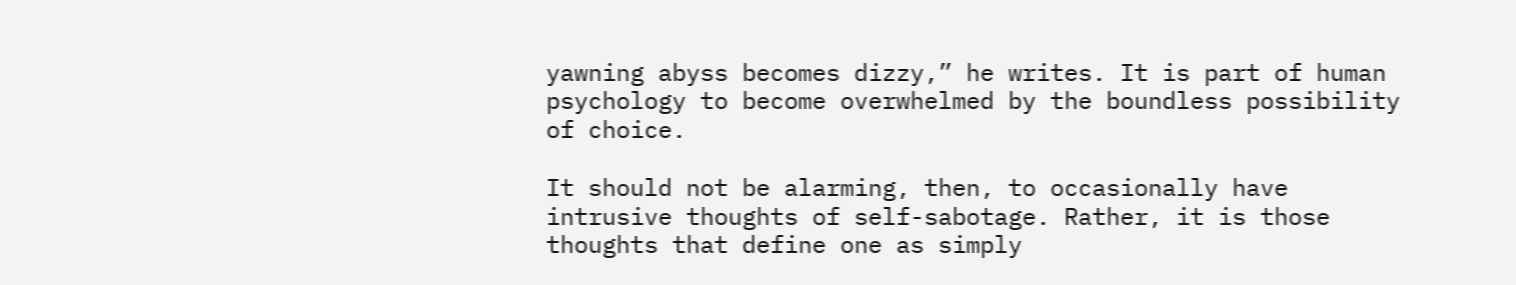yawning abyss becomes dizzy,” he writes. It is part of human psychology to become overwhelmed by the boundless possibility of choice.

It should not be alarming, then, to occasionally have intrusive thoughts of self-sabotage. Rather, it is those thoughts that define one as simply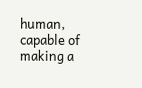human, capable of making a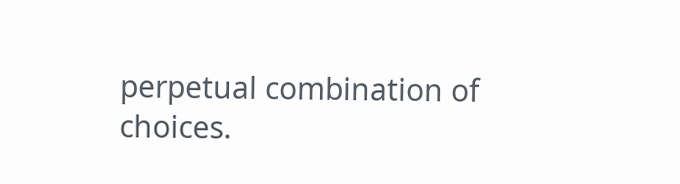perpetual combination of choices.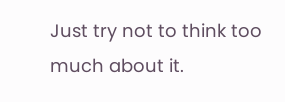Just try not to think too much about it.